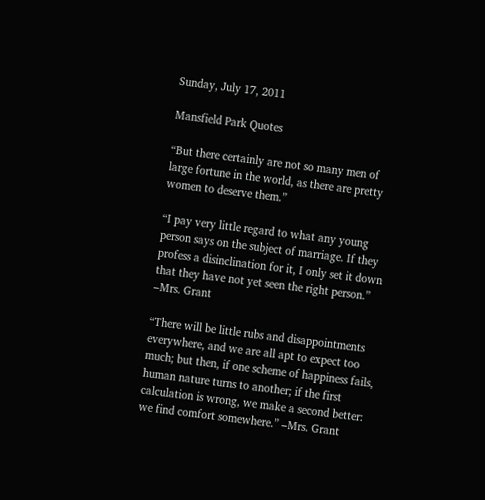Sunday, July 17, 2011

Mansfield Park Quotes

“But there certainly are not so many men of large fortune in the world, as there are pretty women to deserve them.”

“I pay very little regard to what any young person says on the subject of marriage. If they profess a disinclination for it, I only set it down that they have not yet seen the right person.” –Mrs. Grant

“There will be little rubs and disappointments everywhere, and we are all apt to expect too much; but then, if one scheme of happiness fails, human nature turns to another; if the first calculation is wrong, we make a second better: we find comfort somewhere.” –Mrs. Grant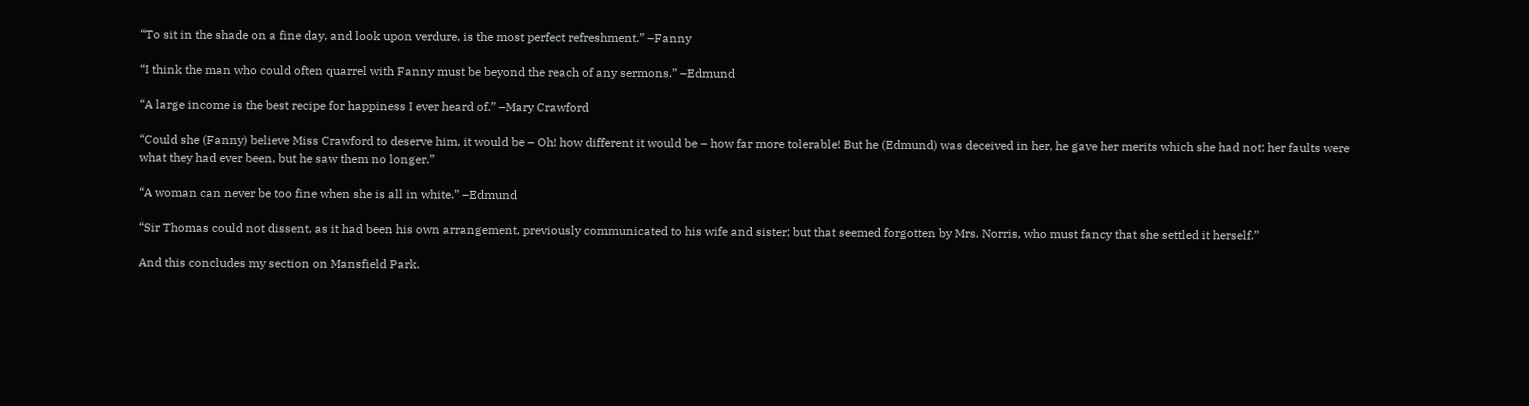“To sit in the shade on a fine day, and look upon verdure, is the most perfect refreshment.” –Fanny

“I think the man who could often quarrel with Fanny must be beyond the reach of any sermons.” –Edmund

“A large income is the best recipe for happiness I ever heard of.” –Mary Crawford

“Could she (Fanny) believe Miss Crawford to deserve him, it would be – Oh! how different it would be – how far more tolerable! But he (Edmund) was deceived in her, he gave her merits which she had not; her faults were what they had ever been, but he saw them no longer.”

“A woman can never be too fine when she is all in white.” –Edmund

“Sir Thomas could not dissent, as it had been his own arrangement, previously communicated to his wife and sister; but that seemed forgotten by Mrs. Norris, who must fancy that she settled it herself.”

And this concludes my section on Mansfield Park.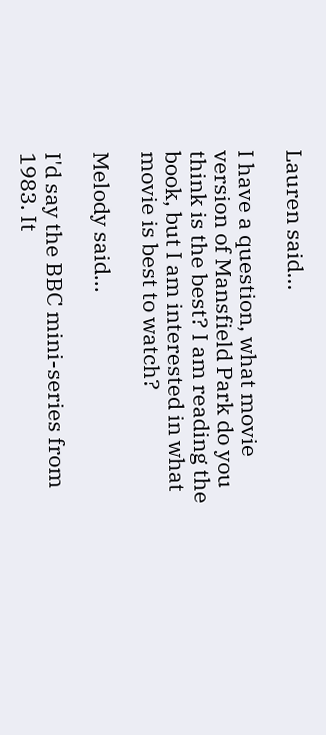Lauren said...

I have a question, what movie version of Mansfield Park do you think is the best? I am reading the book, but I am interested in what movie is best to watch?

Melody said...

I'd say the BBC mini-series from 1983. It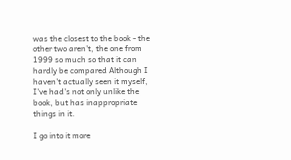was the closest to the book - the other two aren't, the one from 1999 so much so that it can hardly be compared Although I haven't actually seen it myself, I've had's not only unlike the book, but has inappropriate things in it.

I go into it more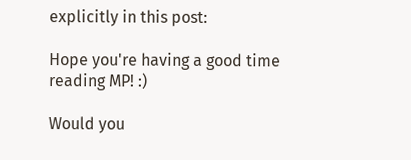explicitly in this post:

Hope you're having a good time reading MP! :)

Would you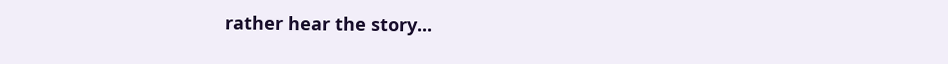rather hear the story...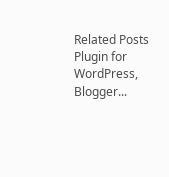Related Posts Plugin for WordPress, Blogger...